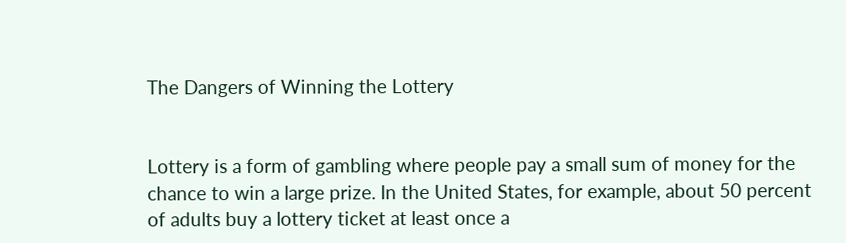The Dangers of Winning the Lottery


Lottery is a form of gambling where people pay a small sum of money for the chance to win a large prize. In the United States, for example, about 50 percent of adults buy a lottery ticket at least once a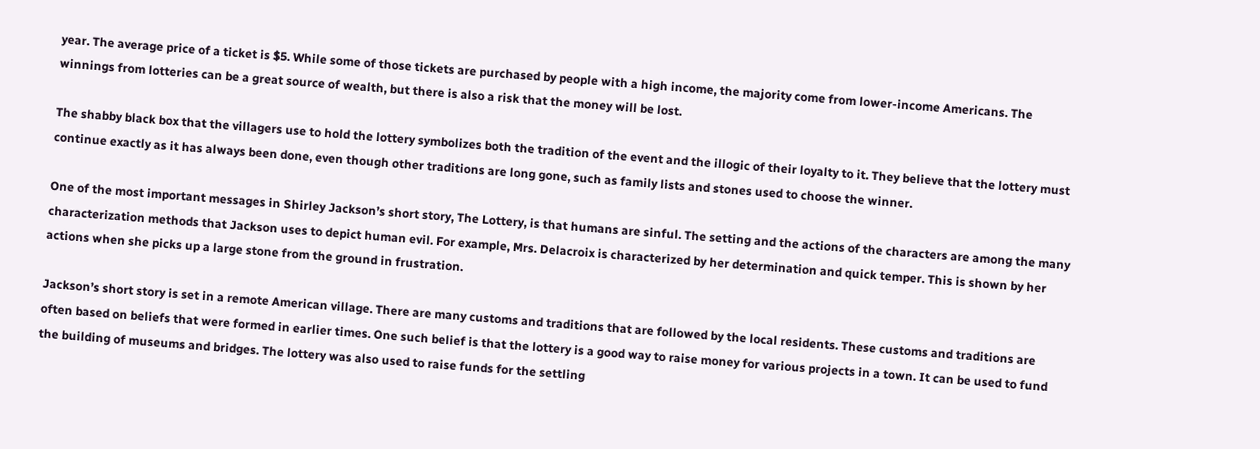year. The average price of a ticket is $5. While some of those tickets are purchased by people with a high income, the majority come from lower-income Americans. The winnings from lotteries can be a great source of wealth, but there is also a risk that the money will be lost.

The shabby black box that the villagers use to hold the lottery symbolizes both the tradition of the event and the illogic of their loyalty to it. They believe that the lottery must continue exactly as it has always been done, even though other traditions are long gone, such as family lists and stones used to choose the winner.

One of the most important messages in Shirley Jackson’s short story, The Lottery, is that humans are sinful. The setting and the actions of the characters are among the many characterization methods that Jackson uses to depict human evil. For example, Mrs. Delacroix is characterized by her determination and quick temper. This is shown by her actions when she picks up a large stone from the ground in frustration.

Jackson’s short story is set in a remote American village. There are many customs and traditions that are followed by the local residents. These customs and traditions are often based on beliefs that were formed in earlier times. One such belief is that the lottery is a good way to raise money for various projects in a town. It can be used to fund the building of museums and bridges. The lottery was also used to raise funds for the settling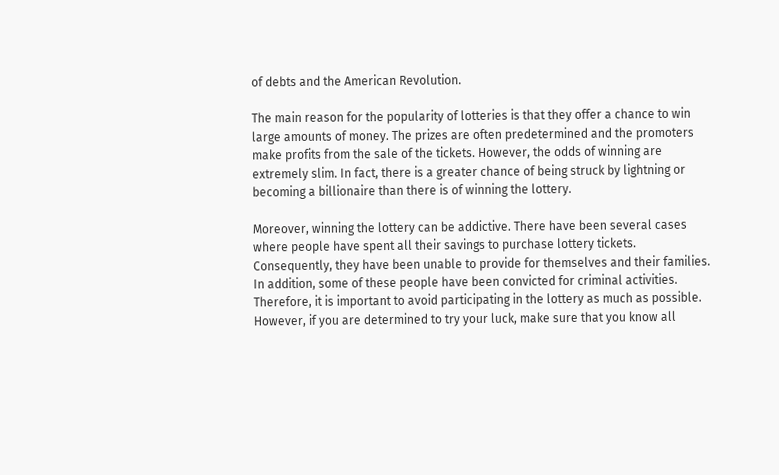of debts and the American Revolution.

The main reason for the popularity of lotteries is that they offer a chance to win large amounts of money. The prizes are often predetermined and the promoters make profits from the sale of the tickets. However, the odds of winning are extremely slim. In fact, there is a greater chance of being struck by lightning or becoming a billionaire than there is of winning the lottery.

Moreover, winning the lottery can be addictive. There have been several cases where people have spent all their savings to purchase lottery tickets. Consequently, they have been unable to provide for themselves and their families. In addition, some of these people have been convicted for criminal activities. Therefore, it is important to avoid participating in the lottery as much as possible. However, if you are determined to try your luck, make sure that you know all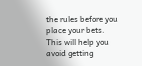the rules before you place your bets. This will help you avoid getting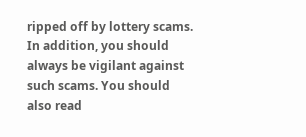ripped off by lottery scams. In addition, you should always be vigilant against such scams. You should also read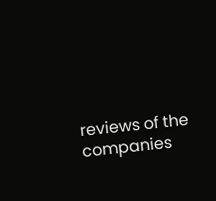reviews of the companies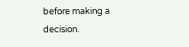before making a decision.